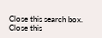Close this search box.
Close this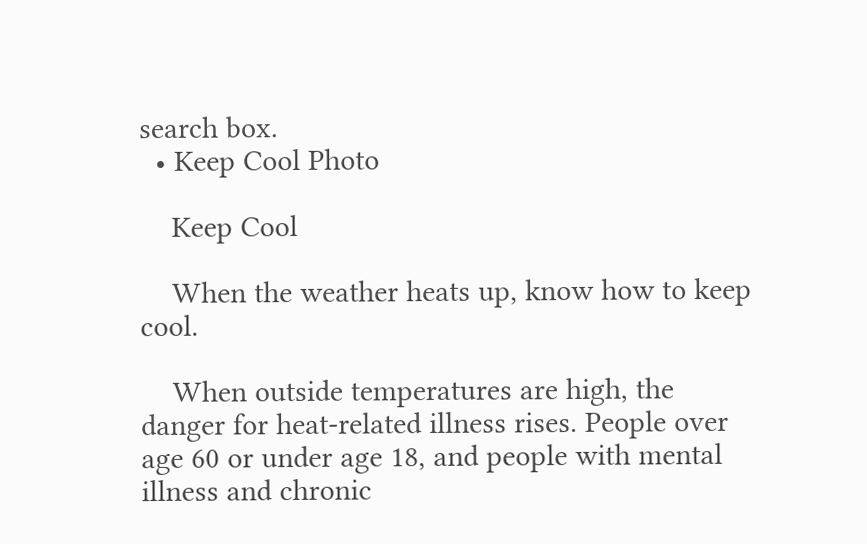search box.
  • Keep Cool Photo

    Keep Cool

    When the weather heats up, know how to keep cool.

    When outside temperatures are high, the danger for heat-related illness rises. People over age 60 or under age 18, and people with mental illness and chronic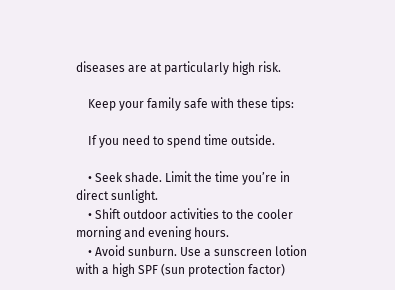diseases are at particularly high risk.

    Keep your family safe with these tips:

    If you need to spend time outside.

    • Seek shade. Limit the time you’re in direct sunlight.
    • Shift outdoor activities to the cooler morning and evening hours.
    • Avoid sunburn. Use a sunscreen lotion with a high SPF (sun protection factor)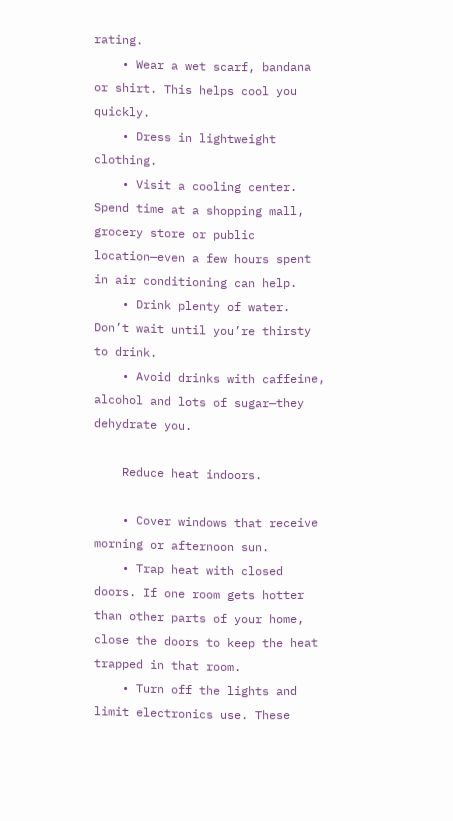rating.
    • Wear a wet scarf, bandana or shirt. This helps cool you quickly.
    • Dress in lightweight clothing.
    • Visit a cooling center. Spend time at a shopping mall, grocery store or public location—even a few hours spent in air conditioning can help.
    • Drink plenty of water. Don’t wait until you’re thirsty to drink.
    • Avoid drinks with caffeine, alcohol and lots of sugar—they dehydrate you.

    Reduce heat indoors.

    • Cover windows that receive morning or afternoon sun.
    • Trap heat with closed doors. If one room gets hotter than other parts of your home, close the doors to keep the heat trapped in that room.
    • Turn off the lights and limit electronics use. These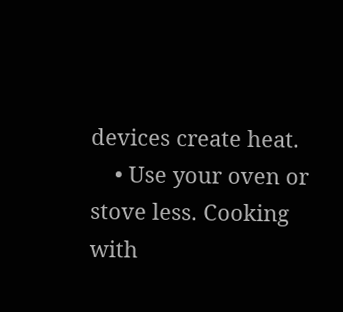devices create heat.
    • Use your oven or stove less. Cooking with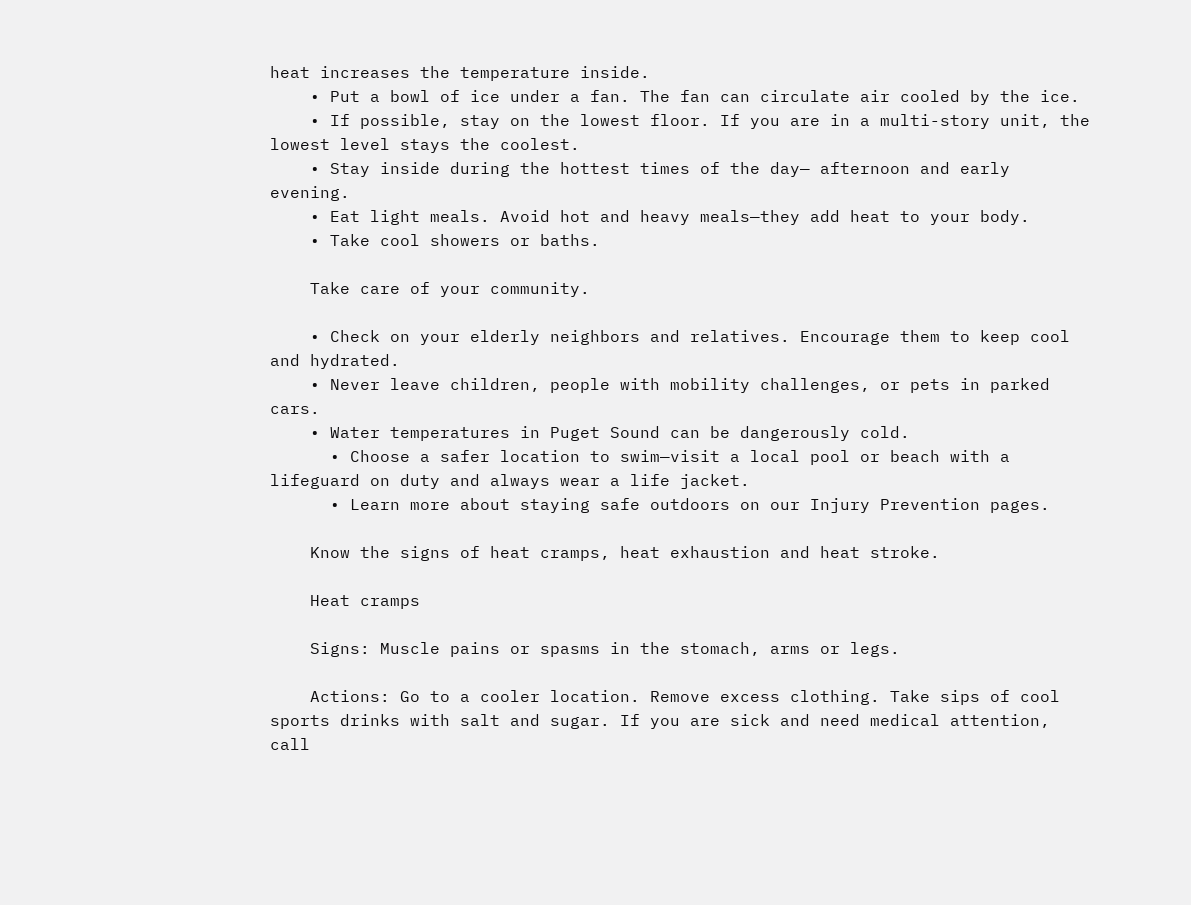heat increases the temperature inside.
    • Put a bowl of ice under a fan. The fan can circulate air cooled by the ice.
    • If possible, stay on the lowest floor. If you are in a multi-story unit, the lowest level stays the coolest.
    • Stay inside during the hottest times of the day— afternoon and early evening.
    • Eat light meals. Avoid hot and heavy meals—they add heat to your body.
    • Take cool showers or baths.

    Take care of your community.

    • Check on your elderly neighbors and relatives. Encourage them to keep cool and hydrated.
    • Never leave children, people with mobility challenges, or pets in parked cars.
    • Water temperatures in Puget Sound can be dangerously cold.
      • Choose a safer location to swim—visit a local pool or beach with a lifeguard on duty and always wear a life jacket.
      • Learn more about staying safe outdoors on our Injury Prevention pages.

    Know the signs of heat cramps, heat exhaustion and heat stroke.

    Heat cramps

    Signs: Muscle pains or spasms in the stomach, arms or legs.

    Actions: Go to a cooler location. Remove excess clothing. Take sips of cool sports drinks with salt and sugar. If you are sick and need medical attention, call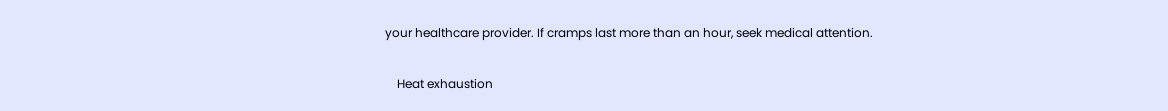your healthcare provider. If cramps last more than an hour, seek medical attention.

    Heat exhaustion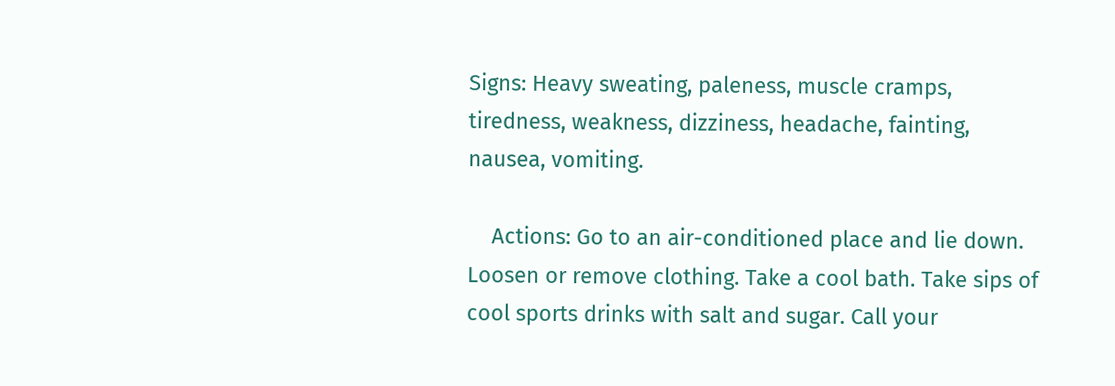Signs: Heavy sweating, paleness, muscle cramps, tiredness, weakness, dizziness, headache, fainting, nausea, vomiting.

    Actions: Go to an air-conditioned place and lie down. Loosen or remove clothing. Take a cool bath. Take sips of cool sports drinks with salt and sugar. Call your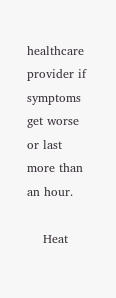healthcare provider if symptoms get worse or last more than an hour.

    Heat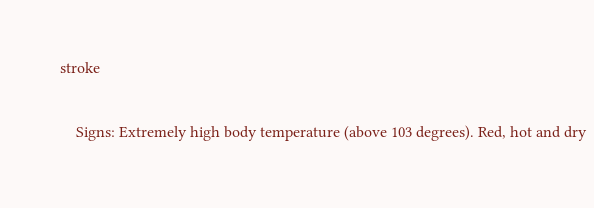stroke

    Signs: Extremely high body temperature (above 103 degrees). Red, hot and dry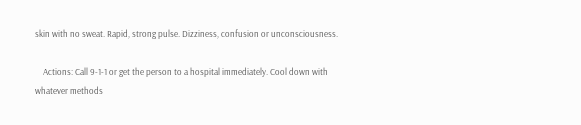skin with no sweat. Rapid, strong pulse. Dizziness, confusion or unconsciousness.

    Actions: Call 9-1-1 or get the person to a hospital immediately. Cool down with whatever methods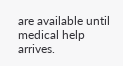are available until medical help arrives.